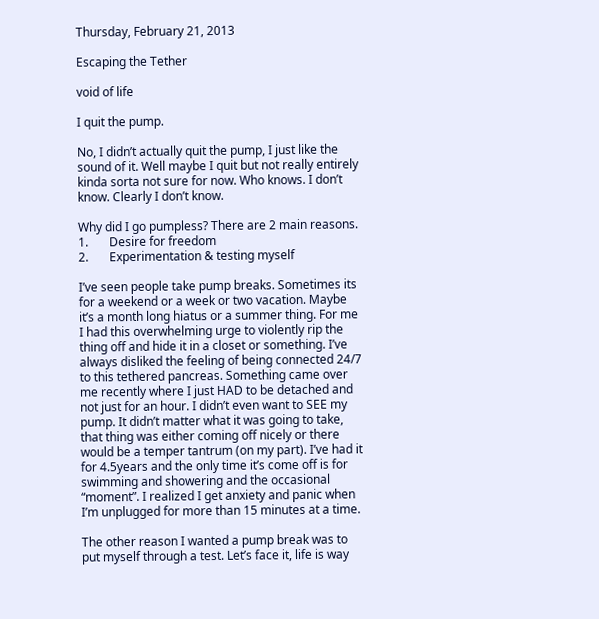Thursday, February 21, 2013

Escaping the Tether

void of life

I quit the pump.

No, I didn’t actually quit the pump, I just like the sound of it. Well maybe I quit but not really entirely kinda sorta not sure for now. Who knows. I don’t know. Clearly I don’t know.

Why did I go pumpless? There are 2 main reasons.
1.       Desire for freedom
2.       Experimentation & testing myself

I’ve seen people take pump breaks. Sometimes its for a weekend or a week or two vacation. Maybe it’s a month long hiatus or a summer thing. For me I had this overwhelming urge to violently rip the thing off and hide it in a closet or something. I’ve always disliked the feeling of being connected 24/7 to this tethered pancreas. Something came over me recently where I just HAD to be detached and not just for an hour. I didn’t even want to SEE my pump. It didn’t matter what it was going to take, that thing was either coming off nicely or there would be a temper tantrum (on my part). I’ve had it for 4.5years and the only time it’s come off is for swimming and showering and the occasional “moment”. I realized I get anxiety and panic when I’m unplugged for more than 15 minutes at a time.

The other reason I wanted a pump break was to put myself through a test. Let’s face it, life is way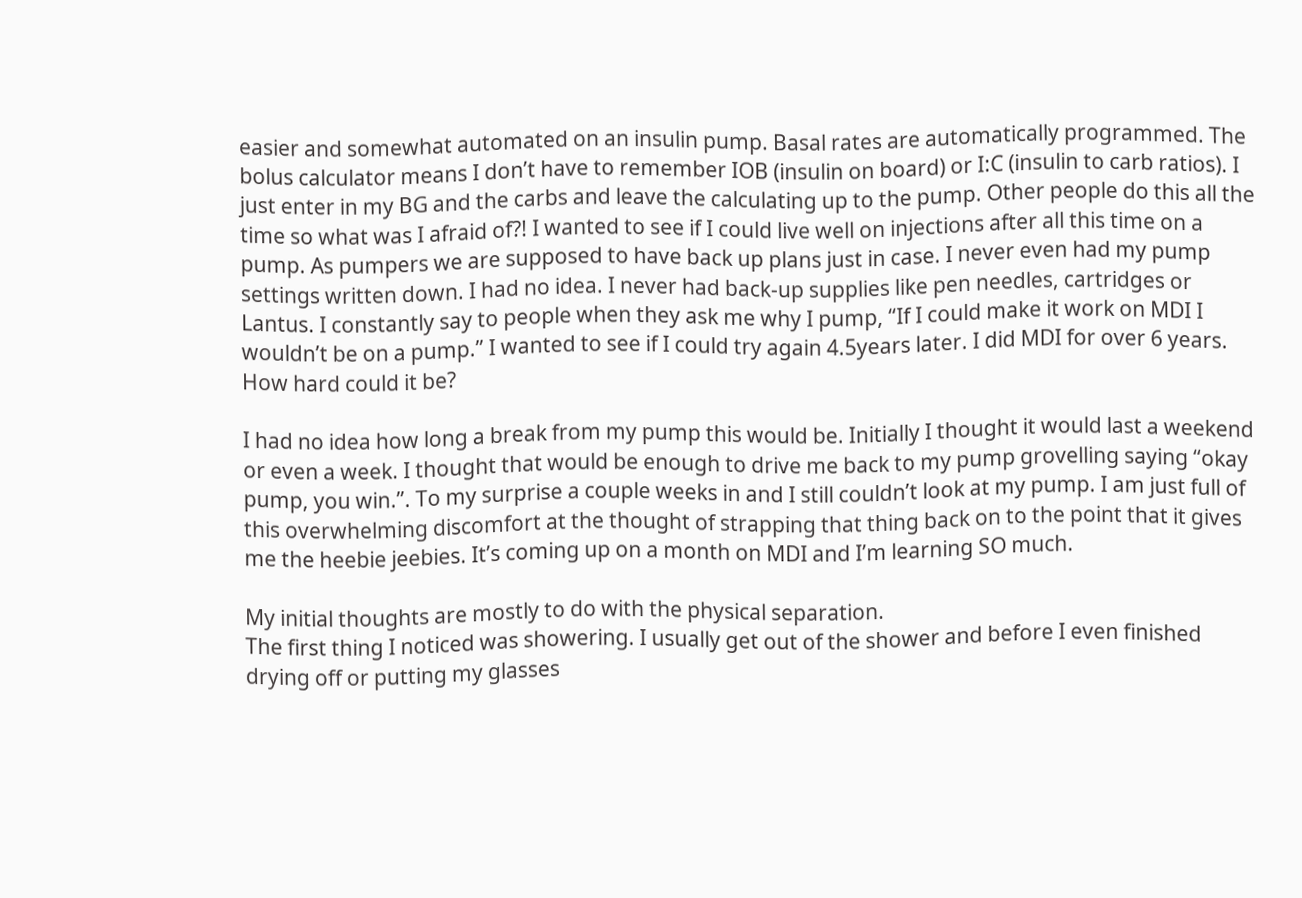easier and somewhat automated on an insulin pump. Basal rates are automatically programmed. The bolus calculator means I don’t have to remember IOB (insulin on board) or I:C (insulin to carb ratios). I just enter in my BG and the carbs and leave the calculating up to the pump. Other people do this all the time so what was I afraid of?! I wanted to see if I could live well on injections after all this time on a pump. As pumpers we are supposed to have back up plans just in case. I never even had my pump settings written down. I had no idea. I never had back-up supplies like pen needles, cartridges or Lantus. I constantly say to people when they ask me why I pump, “If I could make it work on MDI I wouldn’t be on a pump.” I wanted to see if I could try again 4.5years later. I did MDI for over 6 years. How hard could it be?

I had no idea how long a break from my pump this would be. Initially I thought it would last a weekend or even a week. I thought that would be enough to drive me back to my pump grovelling saying “okay pump, you win.”. To my surprise a couple weeks in and I still couldn’t look at my pump. I am just full of this overwhelming discomfort at the thought of strapping that thing back on to the point that it gives me the heebie jeebies. It’s coming up on a month on MDI and I’m learning SO much.

My initial thoughts are mostly to do with the physical separation.
The first thing I noticed was showering. I usually get out of the shower and before I even finished drying off or putting my glasses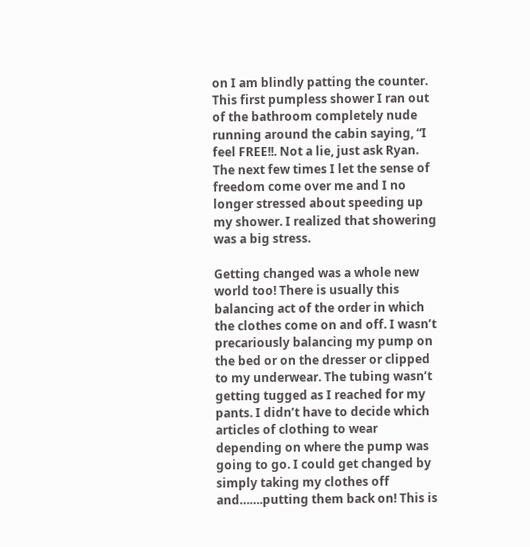on I am blindly patting the counter. This first pumpless shower I ran out of the bathroom completely nude running around the cabin saying, “I feel FREE!!. Not a lie, just ask Ryan. The next few times I let the sense of freedom come over me and I no longer stressed about speeding up my shower. I realized that showering was a big stress.

Getting changed was a whole new world too! There is usually this balancing act of the order in which the clothes come on and off. I wasn’t precariously balancing my pump on the bed or on the dresser or clipped to my underwear. The tubing wasn’t getting tugged as I reached for my pants. I didn’t have to decide which articles of clothing to wear depending on where the pump was going to go. I could get changed by simply taking my clothes off and…….putting them back on! This is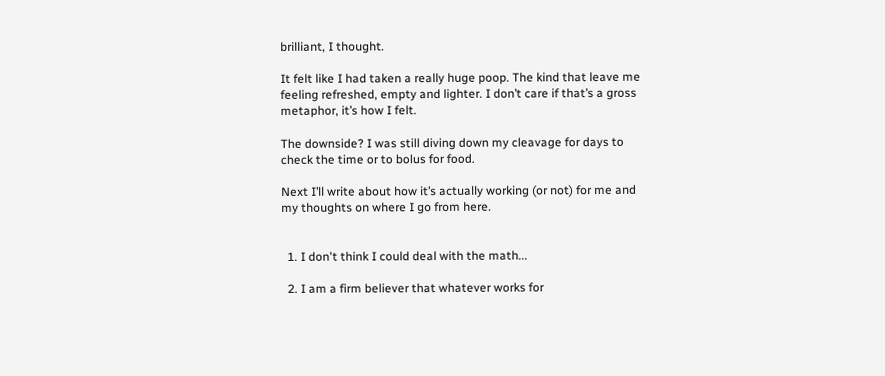brilliant, I thought.

It felt like I had taken a really huge poop. The kind that leave me feeling refreshed, empty and lighter. I don’t care if that’s a gross metaphor, it’s how I felt.

The downside? I was still diving down my cleavage for days to check the time or to bolus for food.

Next I’ll write about how it’s actually working (or not) for me and my thoughts on where I go from here.


  1. I don't think I could deal with the math...

  2. I am a firm believer that whatever works for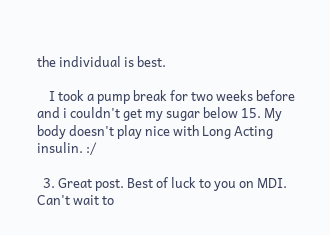the individual is best.

    I took a pump break for two weeks before and i couldn't get my sugar below 15. My body doesn't play nice with Long Acting insulin. :/

  3. Great post. Best of luck to you on MDI. Can't wait to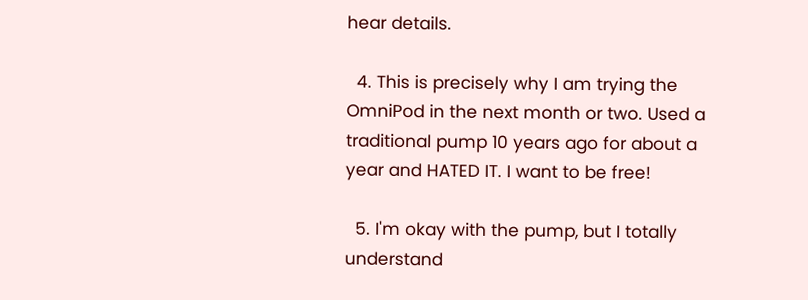hear details.

  4. This is precisely why I am trying the OmniPod in the next month or two. Used a traditional pump 10 years ago for about a year and HATED IT. I want to be free!

  5. I'm okay with the pump, but I totally understand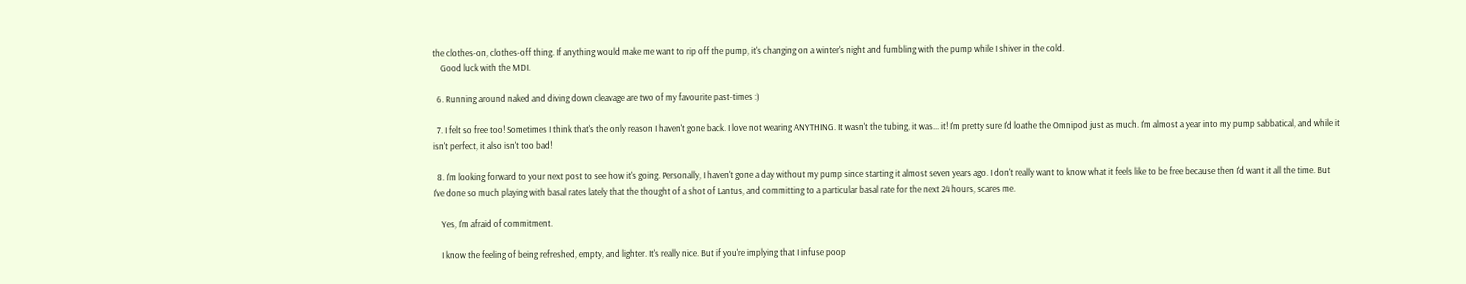the clothes-on, clothes-off thing. If anything would make me want to rip off the pump, it's changing on a winter's night and fumbling with the pump while I shiver in the cold.
    Good luck with the MDI.

  6. Running around naked and diving down cleavage are two of my favourite past-times :)

  7. I felt so free too! Sometimes I think that's the only reason I haven't gone back. I love not wearing ANYTHING. It wasn't the tubing, it was... it! I'm pretty sure I'd loathe the Omnipod just as much. I'm almost a year into my pump sabbatical, and while it isn't perfect, it also isn't too bad!

  8. I'm looking forward to your next post to see how it's going. Personally, I haven't gone a day without my pump since starting it almost seven years ago. I don't really want to know what it feels like to be free because then I'd want it all the time. But I've done so much playing with basal rates lately that the thought of a shot of Lantus, and committing to a particular basal rate for the next 24 hours, scares me.

    Yes, I'm afraid of commitment.

    I know the feeling of being refreshed, empty, and lighter. It's really nice. But if you're implying that I infuse poop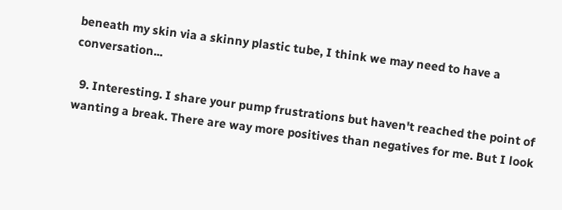beneath my skin via a skinny plastic tube, I think we may need to have a conversation...

  9. Interesting. I share your pump frustrations but haven't reached the point of wanting a break. There are way more positives than negatives for me. But I look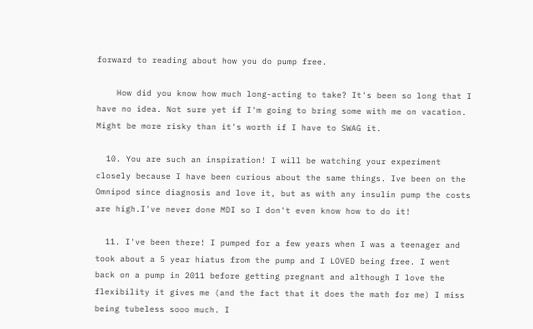forward to reading about how you do pump free.

    How did you know how much long-acting to take? It's been so long that I have no idea. Not sure yet if I'm going to bring some with me on vacation. Might be more risky than it's worth if I have to SWAG it.

  10. You are such an inspiration! I will be watching your experiment closely because I have been curious about the same things. Ive been on the Omnipod since diagnosis and love it, but as with any insulin pump the costs are high.I've never done MDI so I don't even know how to do it!

  11. I've been there! I pumped for a few years when I was a teenager and took about a 5 year hiatus from the pump and I LOVED being free. I went back on a pump in 2011 before getting pregnant and although I love the flexibility it gives me (and the fact that it does the math for me) I miss being tubeless sooo much. I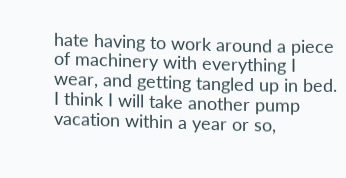hate having to work around a piece of machinery with everything I wear, and getting tangled up in bed. I think I will take another pump vacation within a year or so,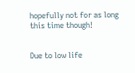hopefully not for as long this time though!


Due to low life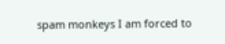spam monkeys I am forced to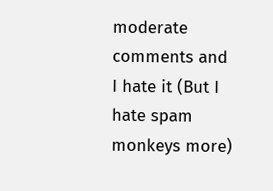moderate comments and I hate it (But I hate spam monkeys more)